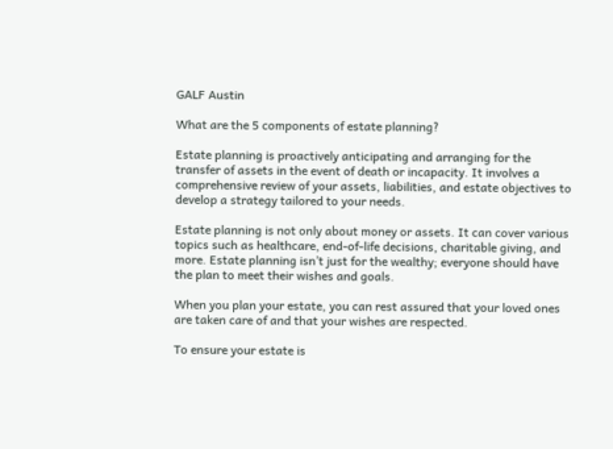GALF Austin

What are the 5 components of estate planning?

Estate planning is proactively anticipating and arranging for the transfer of assets in the event of death or incapacity. It involves a comprehensive review of your assets, liabilities, and estate objectives to develop a strategy tailored to your needs.

Estate planning is not only about money or assets. It can cover various topics such as healthcare, end-of-life decisions, charitable giving, and more. Estate planning isn’t just for the wealthy; everyone should have the plan to meet their wishes and goals.

When you plan your estate, you can rest assured that your loved ones are taken care of and that your wishes are respected.

To ensure your estate is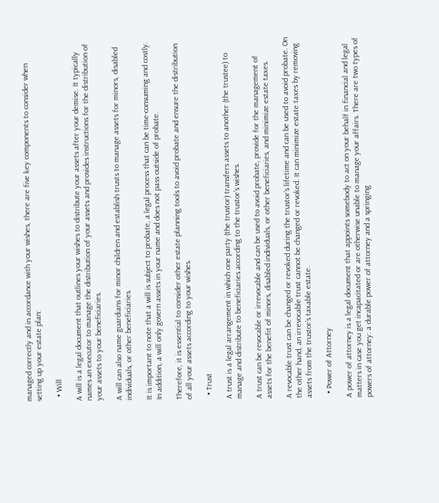managed correctly and in accordance with your wishes, there are five key components to consider when setting up your estate plan:

  • Will

A will is a legal document that outlines your wishes to distribute your assets after your demise. It typically names an executor to manage the distribution of your assets and provides instructions for the distribution of your assets to your beneficiaries.

A will can also name guardians for minor children and establish trusts to manage assets for minors, disabled individuals, or other beneficiaries.

It is important to note that a will is subject to probate, a legal process that can be time-consuming and costly. In addition, a will only govern assets in your name and does not pass outside of probate.

Therefore, it is essential to consider other estate planning tools to avoid probate and ensure the distribution of all your assets according to your wishes.

  • Trust

A trust is a legal arrangement in which one party (the trustor) transfers assets to another (the trustee) to manage and distribute to beneficiaries according to the trustor’s wishes.

A trust can be revocable or irrevocable and can be used to avoid probate, provide for the management of assets for the benefit of minors, disabled individuals, or other beneficiaries, and minimize estate taxes.

A revocable trust can be changed or revoked during the trustor’s lifetime and can be used to avoid probate. On the other hand, an irrevocable trust cannot be changed or revoked. It can minimize estate taxes by removing assets from the trustor’s taxable estate.

  • Power of Attorney

A power of attorney is a legal document that appoints somebody to act on your behalf in financial and legal matters in case you get incapacitated or are otherwise unable to manage your affairs. There are two types of powers of attorney: a durable power of attorney and a springing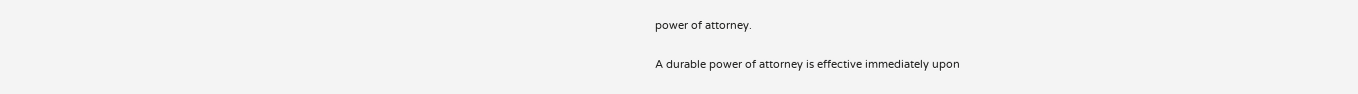power of attorney.

A durable power of attorney is effective immediately upon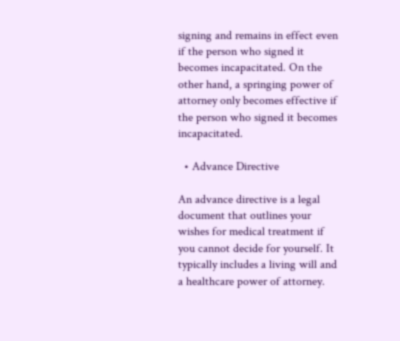signing and remains in effect even if the person who signed it becomes incapacitated. On the other hand, a springing power of attorney only becomes effective if the person who signed it becomes incapacitated.

  • Advance Directive

An advance directive is a legal document that outlines your wishes for medical treatment if you cannot decide for yourself. It typically includes a living will and a healthcare power of attorney.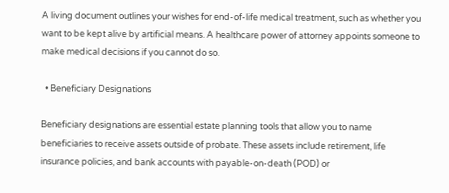A living document outlines your wishes for end-of-life medical treatment, such as whether you want to be kept alive by artificial means. A healthcare power of attorney appoints someone to make medical decisions if you cannot do so.

  • Beneficiary Designations

Beneficiary designations are essential estate planning tools that allow you to name beneficiaries to receive assets outside of probate. These assets include retirement, life insurance policies, and bank accounts with payable-on-death (POD) or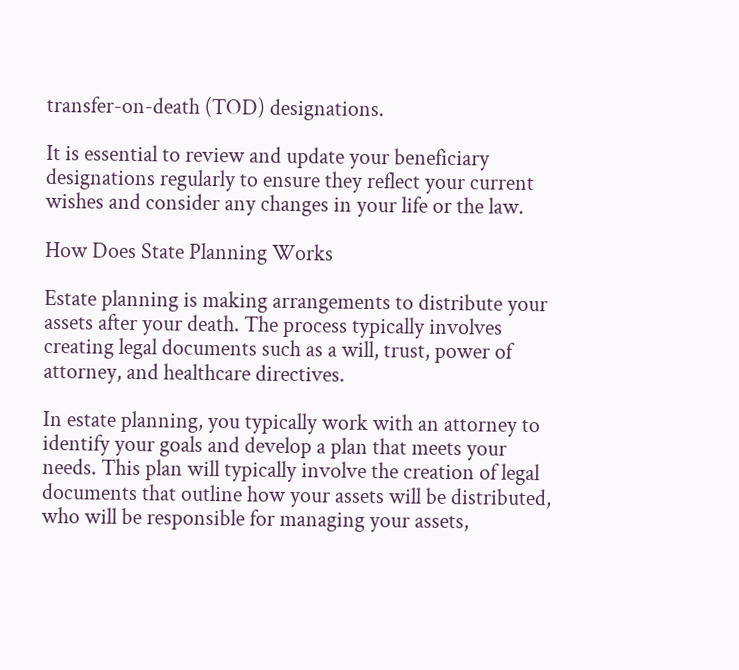transfer-on-death (TOD) designations.

It is essential to review and update your beneficiary designations regularly to ensure they reflect your current wishes and consider any changes in your life or the law.

How Does State Planning Works

Estate planning is making arrangements to distribute your assets after your death. The process typically involves creating legal documents such as a will, trust, power of attorney, and healthcare directives.

In estate planning, you typically work with an attorney to identify your goals and develop a plan that meets your needs. This plan will typically involve the creation of legal documents that outline how your assets will be distributed, who will be responsible for managing your assets,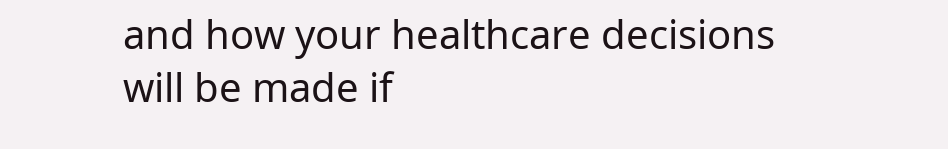and how your healthcare decisions will be made if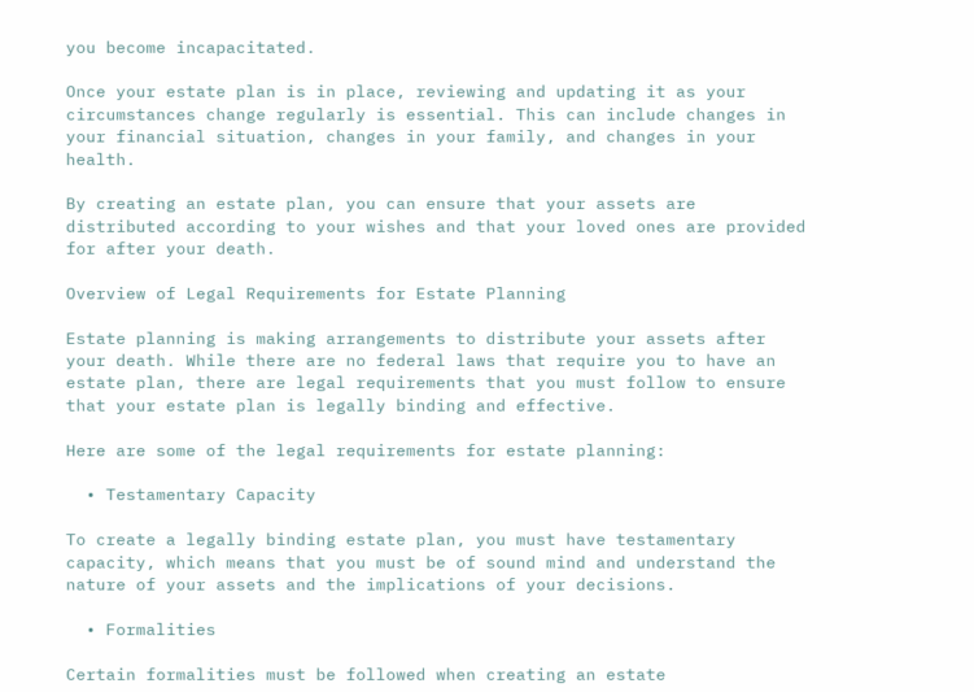you become incapacitated.

Once your estate plan is in place, reviewing and updating it as your circumstances change regularly is essential. This can include changes in your financial situation, changes in your family, and changes in your health.

By creating an estate plan, you can ensure that your assets are distributed according to your wishes and that your loved ones are provided for after your death.

Overview of Legal Requirements for Estate Planning

Estate planning is making arrangements to distribute your assets after your death. While there are no federal laws that require you to have an estate plan, there are legal requirements that you must follow to ensure that your estate plan is legally binding and effective.

Here are some of the legal requirements for estate planning:

  • Testamentary Capacity

To create a legally binding estate plan, you must have testamentary capacity, which means that you must be of sound mind and understand the nature of your assets and the implications of your decisions.

  • Formalities

Certain formalities must be followed when creating an estate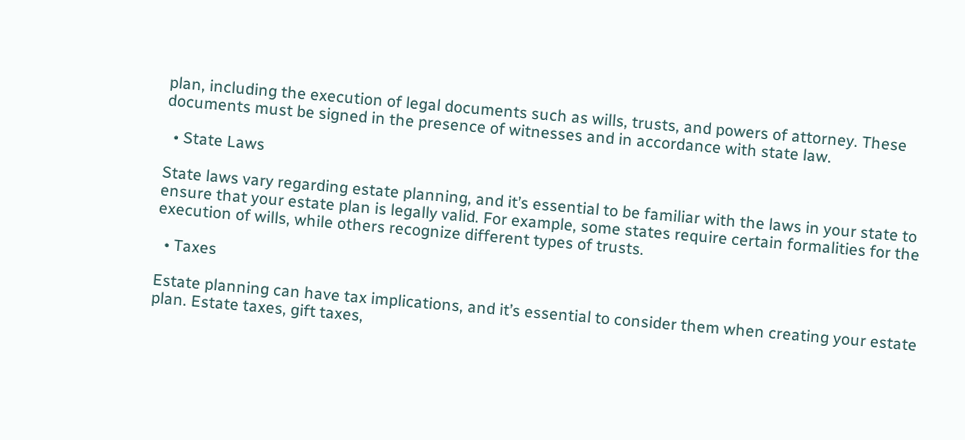plan, including the execution of legal documents such as wills, trusts, and powers of attorney. These documents must be signed in the presence of witnesses and in accordance with state law.

  • State Laws

State laws vary regarding estate planning, and it’s essential to be familiar with the laws in your state to ensure that your estate plan is legally valid. For example, some states require certain formalities for the execution of wills, while others recognize different types of trusts.

  • Taxes

Estate planning can have tax implications, and it’s essential to consider them when creating your estate plan. Estate taxes, gift taxes,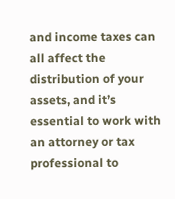and income taxes can all affect the distribution of your assets, and it’s essential to work with an attorney or tax professional to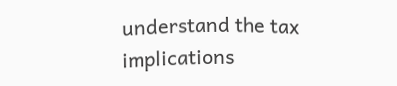understand the tax implications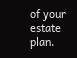of your estate plan.